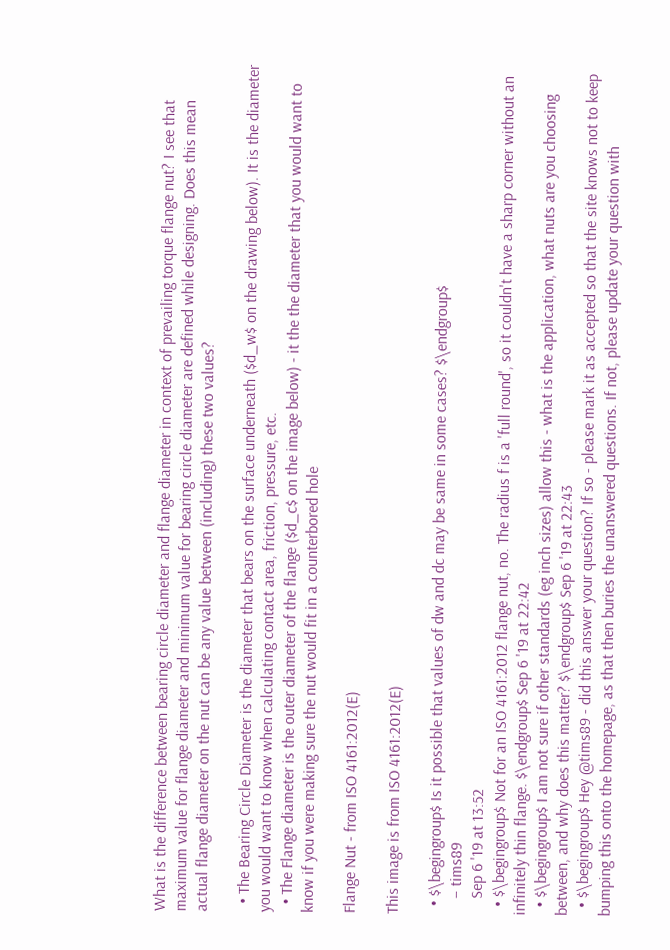What is the difference between bearing circle diameter and flange diameter in context of prevailing torque flange nut? I see that maximum value for flange diameter and minimum value for bearing circle diameter are defined while designing. Does this mean actual flange diameter on the nut can be any value between (including) these two values?

  • The Bearing Circle Diameter is the diameter that bears on the surface underneath ($d_w$ on the drawing below). It is the diameter you would want to know when calculating contact area, friction, pressure, etc.
  • The Flange diameter is the outer diameter of the flange ($d_c$ on the image below) - it the the diameter that you would want to know if you were making sure the nut would fit in a counterbored hole

Flange Nut - from ISO 4161:2012(E)

This image is from ISO 4161:2012(E)

  • $\begingroup$ Is it possible that values of dw and dc may be same in some cases? $\endgroup$
    – tims89
    Sep 6 '19 at 13:52
  • $\begingroup$ Not for an ISO 4161:2012 flange nut, no. The radius f is a 'full round', so it couldn't have a sharp corner without an infinitely thin flange. $\endgroup$ Sep 6 '19 at 22:42
  • $\begingroup$ I am not sure if other standards (eg inch sizes) allow this - what is the application, what nuts are you choosing between, and why does this matter? $\endgroup$ Sep 6 '19 at 22:43
  • $\begingroup$ Hey @tims89 - did this answer your question? If so - please mark it as accepted so that the site knows not to keep bumping this onto the homepage, as that then buries the unanswered questions. If not, please update your question with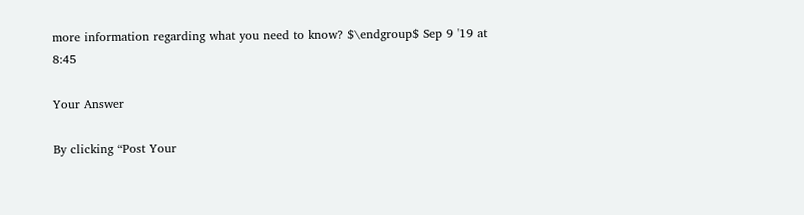more information regarding what you need to know? $\endgroup$ Sep 9 '19 at 8:45

Your Answer

By clicking “Post Your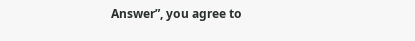Answer”, you agree to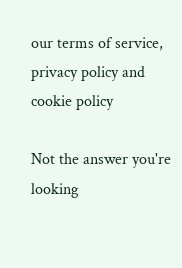our terms of service, privacy policy and cookie policy

Not the answer you're looking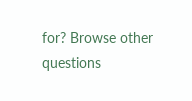for? Browse other questions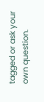tagged or ask your own question.